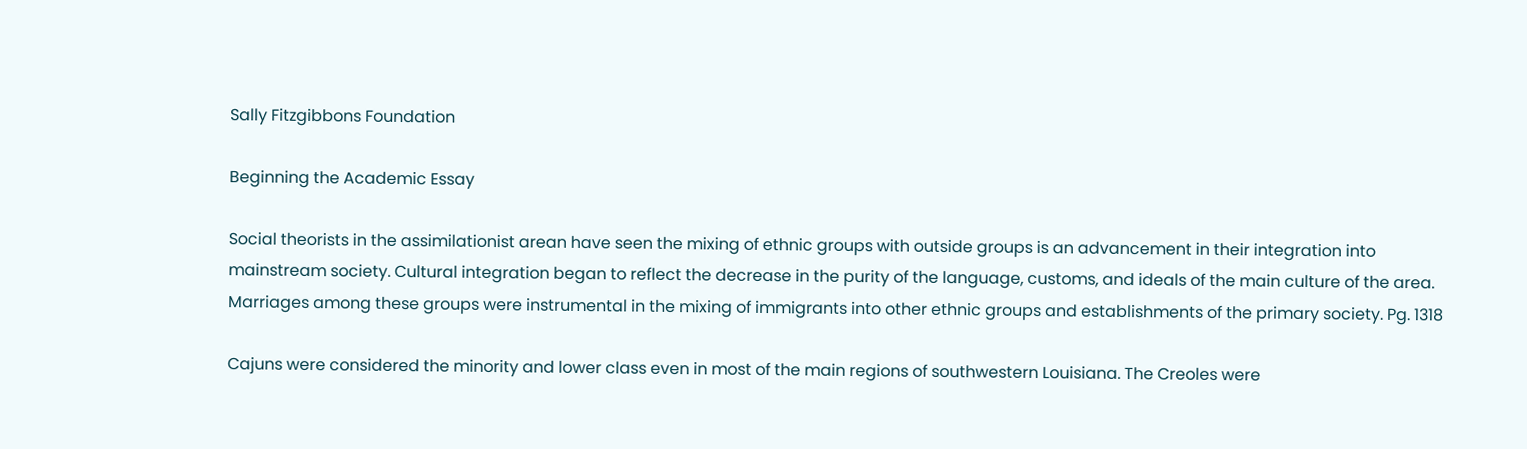Sally Fitzgibbons Foundation

Beginning the Academic Essay

Social theorists in the assimilationist arean have seen the mixing of ethnic groups with outside groups is an advancement in their integration into mainstream society. Cultural integration began to reflect the decrease in the purity of the language, customs, and ideals of the main culture of the area. Marriages among these groups were instrumental in the mixing of immigrants into other ethnic groups and establishments of the primary society. Pg. 1318

Cajuns were considered the minority and lower class even in most of the main regions of southwestern Louisiana. The Creoles were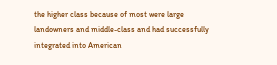the higher class because of most were large landowners and middle-class and had successfully integrated into American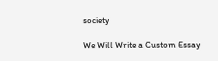society

We Will Write a Custom Essay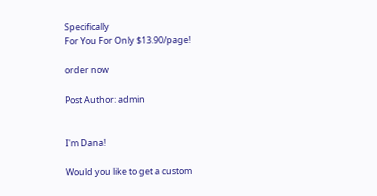Specifically
For You For Only $13.90/page!

order now

Post Author: admin


I'm Dana!

Would you like to get a custom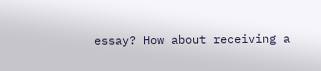essay? How about receiving a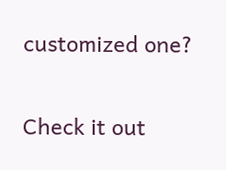customized one?

Check it out